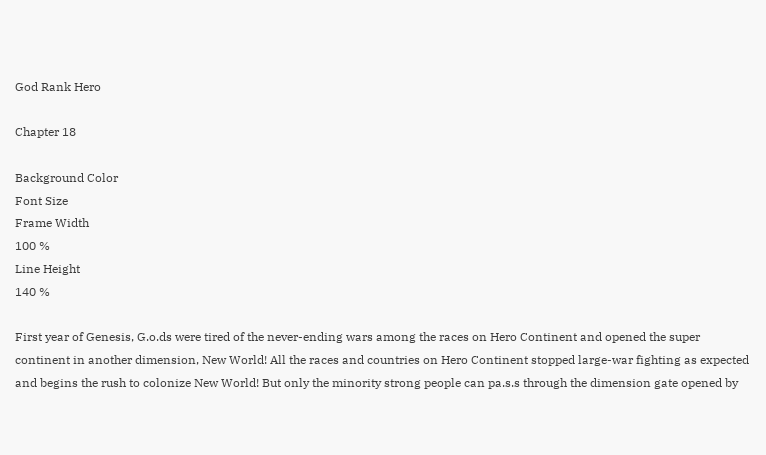God Rank Hero

Chapter 18

Background Color
Font Size
Frame Width
100 %
Line Height
140 %

First year of Genesis, G.o.ds were tired of the never-ending wars among the races on Hero Continent and opened the super continent in another dimension, New World! All the races and countries on Hero Continent stopped large-war fighting as expected and begins the rush to colonize New World! But only the minority strong people can pa.s.s through the dimension gate opened by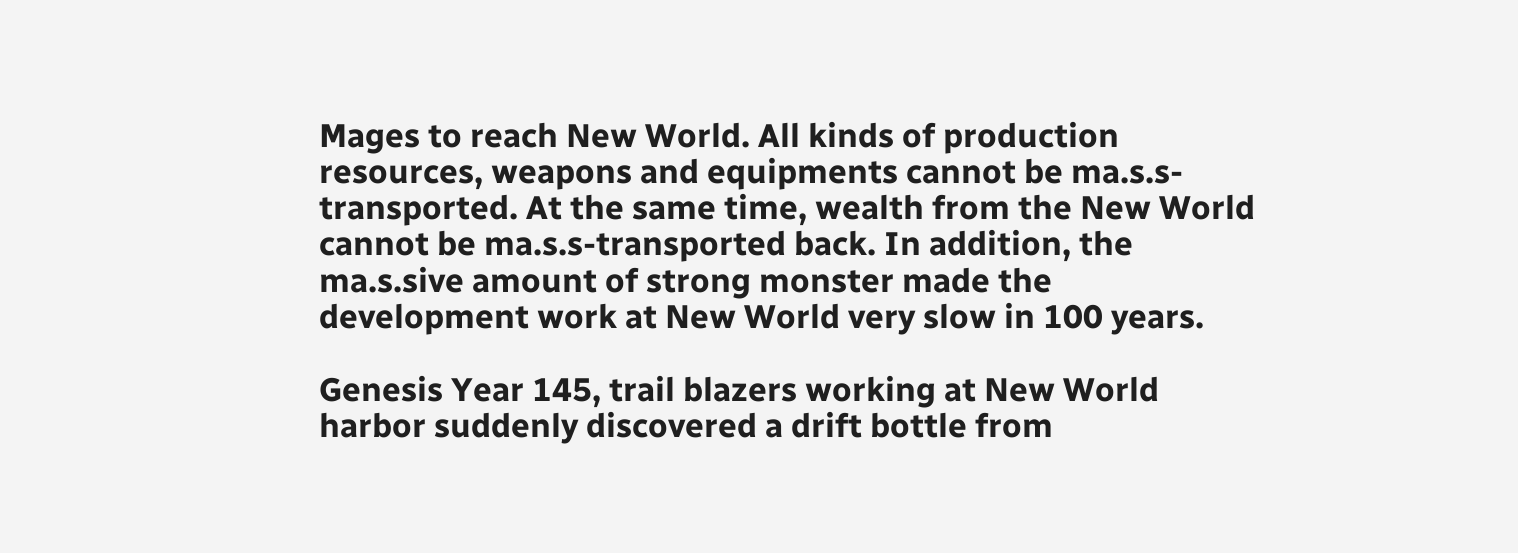Mages to reach New World. All kinds of production resources, weapons and equipments cannot be ma.s.s-transported. At the same time, wealth from the New World cannot be ma.s.s-transported back. In addition, the ma.s.sive amount of strong monster made the development work at New World very slow in 100 years.

Genesis Year 145, trail blazers working at New World harbor suddenly discovered a drift bottle from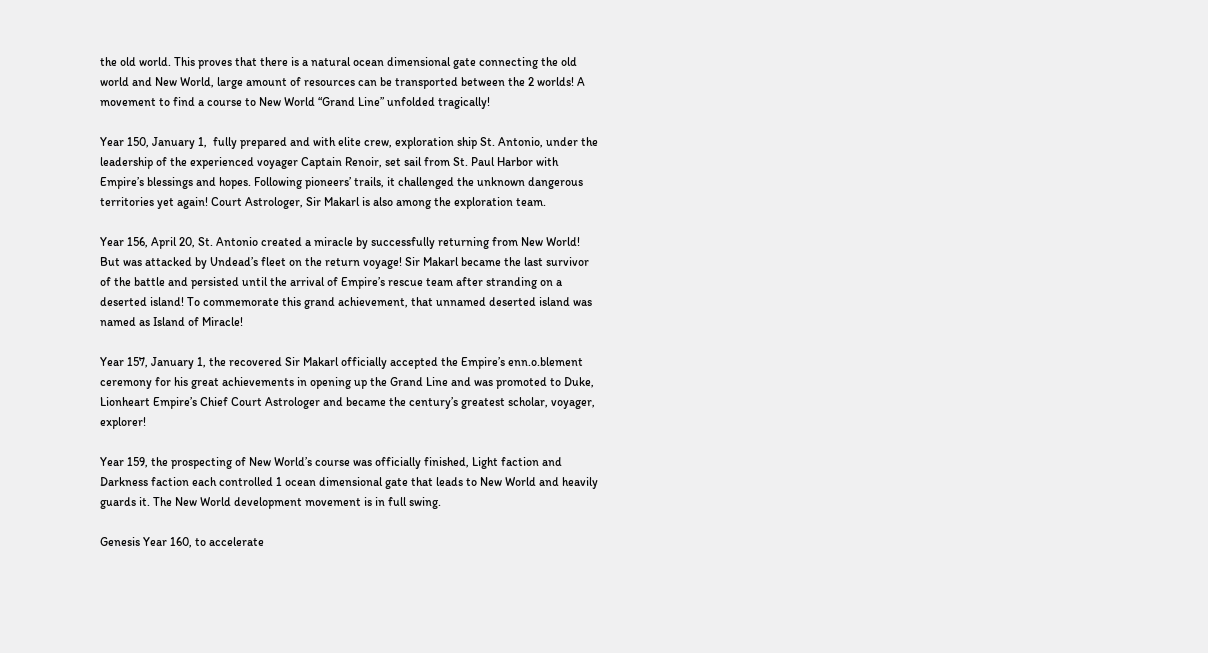the old world. This proves that there is a natural ocean dimensional gate connecting the old world and New World, large amount of resources can be transported between the 2 worlds! A movement to find a course to New World “Grand Line” unfolded tragically!

Year 150, January 1,  fully prepared and with elite crew, exploration ship St. Antonio, under the leadership of the experienced voyager Captain Renoir, set sail from St. Paul Harbor with Empire’s blessings and hopes. Following pioneers’ trails, it challenged the unknown dangerous territories yet again! Court Astrologer, Sir Makarl is also among the exploration team.

Year 156, April 20, St. Antonio created a miracle by successfully returning from New World! But was attacked by Undead’s fleet on the return voyage! Sir Makarl became the last survivor of the battle and persisted until the arrival of Empire’s rescue team after stranding on a deserted island! To commemorate this grand achievement, that unnamed deserted island was named as Island of Miracle!

Year 157, January 1, the recovered Sir Makarl officially accepted the Empire’s enn.o.blement ceremony for his great achievements in opening up the Grand Line and was promoted to Duke, Lionheart Empire’s Chief Court Astrologer and became the century’s greatest scholar, voyager, explorer!

Year 159, the prospecting of New World’s course was officially finished, Light faction and Darkness faction each controlled 1 ocean dimensional gate that leads to New World and heavily guards it. The New World development movement is in full swing.

Genesis Year 160, to accelerate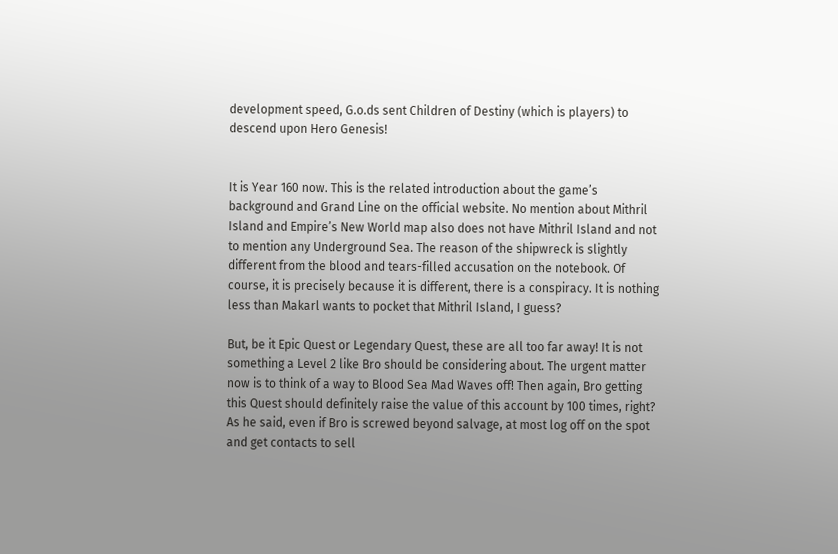development speed, G.o.ds sent Children of Destiny (which is players) to descend upon Hero Genesis!


It is Year 160 now. This is the related introduction about the game’s background and Grand Line on the official website. No mention about Mithril Island and Empire’s New World map also does not have Mithril Island and not to mention any Underground Sea. The reason of the shipwreck is slightly different from the blood and tears-filled accusation on the notebook. Of course, it is precisely because it is different, there is a conspiracy. It is nothing less than Makarl wants to pocket that Mithril Island, I guess?

But, be it Epic Quest or Legendary Quest, these are all too far away! It is not something a Level 2 like Bro should be considering about. The urgent matter now is to think of a way to Blood Sea Mad Waves off! Then again, Bro getting this Quest should definitely raise the value of this account by 100 times, right? As he said, even if Bro is screwed beyond salvage, at most log off on the spot and get contacts to sell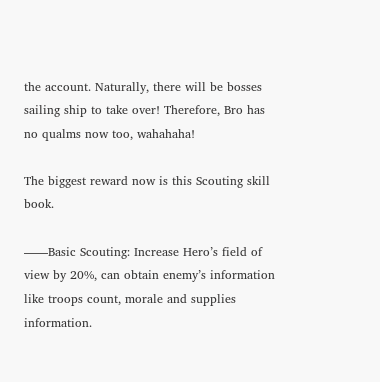the account. Naturally, there will be bosses sailing ship to take over! Therefore, Bro has no qualms now too, wahahaha!

The biggest reward now is this Scouting skill book.

——Basic Scouting: Increase Hero’s field of view by 20%, can obtain enemy’s information like troops count, morale and supplies information.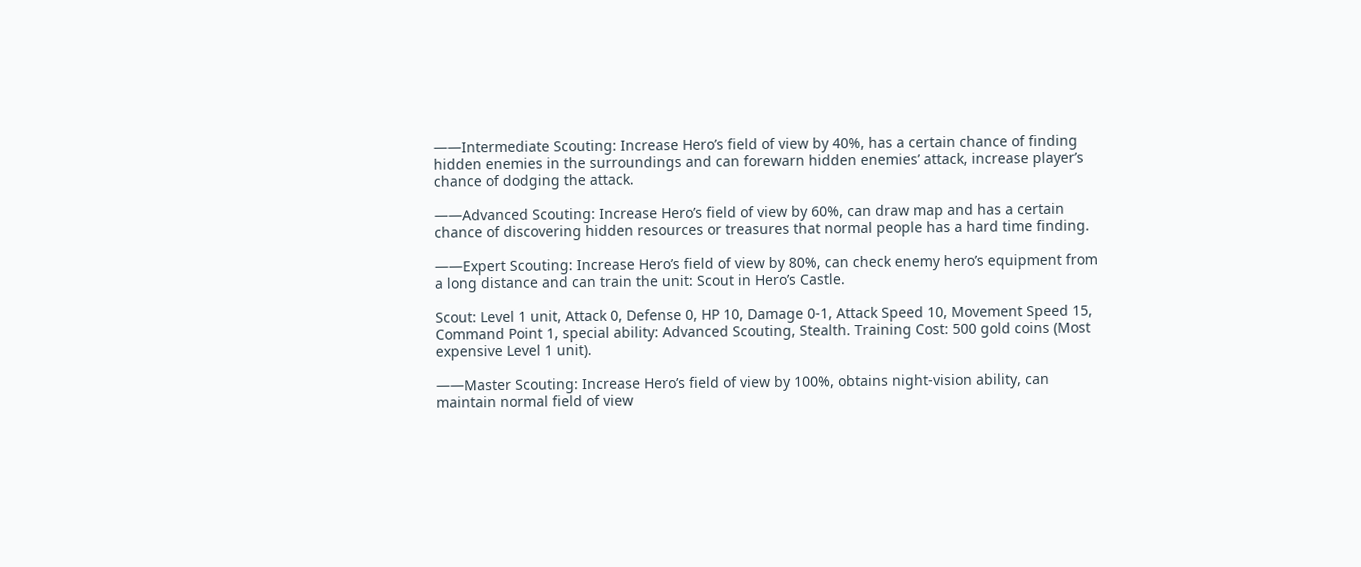——Intermediate Scouting: Increase Hero’s field of view by 40%, has a certain chance of finding hidden enemies in the surroundings and can forewarn hidden enemies’ attack, increase player’s chance of dodging the attack.

——Advanced Scouting: Increase Hero’s field of view by 60%, can draw map and has a certain chance of discovering hidden resources or treasures that normal people has a hard time finding.

——Expert Scouting: Increase Hero’s field of view by 80%, can check enemy hero’s equipment from a long distance and can train the unit: Scout in Hero’s Castle.

Scout: Level 1 unit, Attack 0, Defense 0, HP 10, Damage 0-1, Attack Speed 10, Movement Speed 15, Command Point 1, special ability: Advanced Scouting, Stealth. Training Cost: 500 gold coins (Most expensive Level 1 unit).

——Master Scouting: Increase Hero’s field of view by 100%, obtains night-vision ability, can maintain normal field of view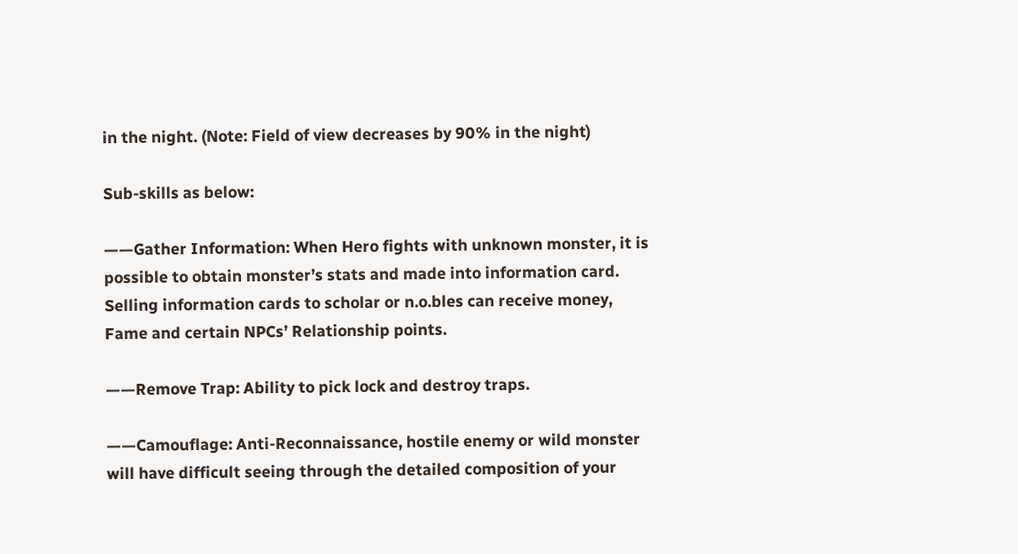in the night. (Note: Field of view decreases by 90% in the night)

Sub-skills as below:

——Gather Information: When Hero fights with unknown monster, it is possible to obtain monster’s stats and made into information card. Selling information cards to scholar or n.o.bles can receive money, Fame and certain NPCs’ Relationship points.

——Remove Trap: Ability to pick lock and destroy traps.

——Camouflage: Anti-Reconnaissance, hostile enemy or wild monster will have difficult seeing through the detailed composition of your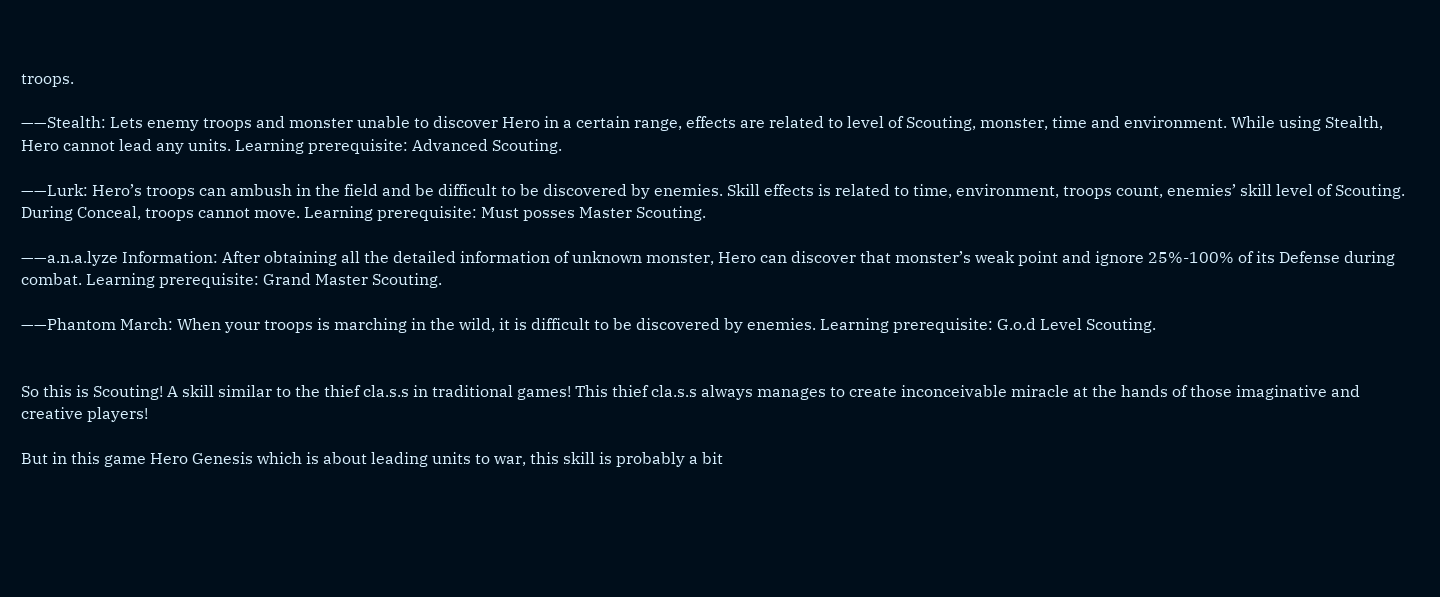troops.

——Stealth: Lets enemy troops and monster unable to discover Hero in a certain range, effects are related to level of Scouting, monster, time and environment. While using Stealth, Hero cannot lead any units. Learning prerequisite: Advanced Scouting.

——Lurk: Hero’s troops can ambush in the field and be difficult to be discovered by enemies. Skill effects is related to time, environment, troops count, enemies’ skill level of Scouting. During Conceal, troops cannot move. Learning prerequisite: Must posses Master Scouting.

——a.n.a.lyze Information: After obtaining all the detailed information of unknown monster, Hero can discover that monster’s weak point and ignore 25%-100% of its Defense during combat. Learning prerequisite: Grand Master Scouting.

——Phantom March: When your troops is marching in the wild, it is difficult to be discovered by enemies. Learning prerequisite: G.o.d Level Scouting.


So this is Scouting! A skill similar to the thief cla.s.s in traditional games! This thief cla.s.s always manages to create inconceivable miracle at the hands of those imaginative and creative players!

But in this game Hero Genesis which is about leading units to war, this skill is probably a bit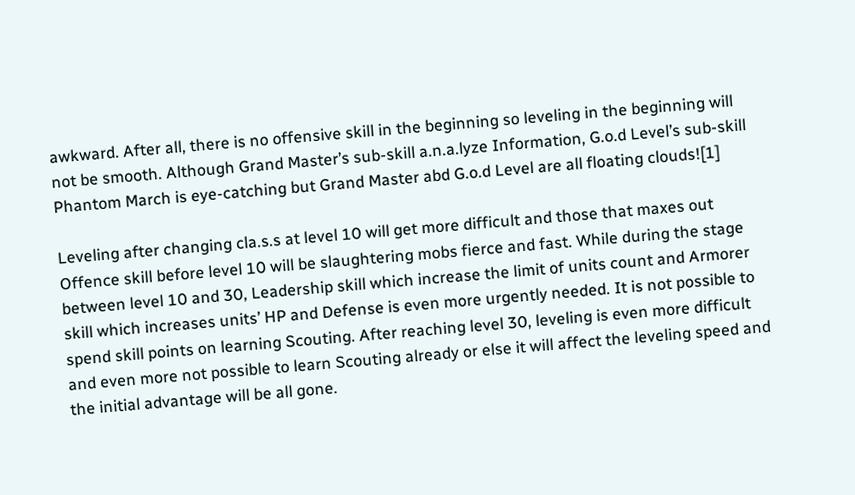awkward. After all, there is no offensive skill in the beginning so leveling in the beginning will not be smooth. Although Grand Master’s sub-skill a.n.a.lyze Information, G.o.d Level’s sub-skill Phantom March is eye-catching but Grand Master abd G.o.d Level are all floating clouds![1]

Leveling after changing cla.s.s at level 10 will get more difficult and those that maxes out Offence skill before level 10 will be slaughtering mobs fierce and fast. While during the stage between level 10 and 30, Leadership skill which increase the limit of units count and Armorer skill which increases units’ HP and Defense is even more urgently needed. It is not possible to spend skill points on learning Scouting. After reaching level 30, leveling is even more difficult and even more not possible to learn Scouting already or else it will affect the leveling speed and the initial advantage will be all gone.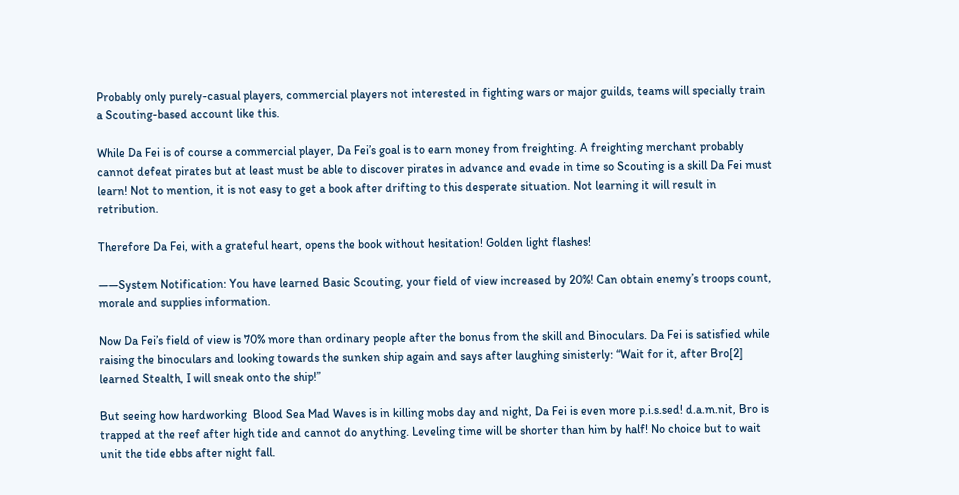Probably only purely-casual players, commercial players not interested in fighting wars or major guilds, teams will specially train a Scouting-based account like this.

While Da Fei is of course a commercial player, Da Fei’s goal is to earn money from freighting. A freighting merchant probably cannot defeat pirates but at least must be able to discover pirates in advance and evade in time so Scouting is a skill Da Fei must learn! Not to mention, it is not easy to get a book after drifting to this desperate situation. Not learning it will result in retribution.

Therefore Da Fei, with a grateful heart, opens the book without hesitation! Golden light flashes!

——System Notification: You have learned Basic Scouting, your field of view increased by 20%! Can obtain enemy’s troops count, morale and supplies information.

Now Da Fei’s field of view is 70% more than ordinary people after the bonus from the skill and Binoculars. Da Fei is satisfied while raising the binoculars and looking towards the sunken ship again and says after laughing sinisterly: “Wait for it, after Bro[2]  learned Stealth, I will sneak onto the ship!”

But seeing how hardworking  Blood Sea Mad Waves is in killing mobs day and night, Da Fei is even more p.i.s.sed! d.a.m.nit, Bro is trapped at the reef after high tide and cannot do anything. Leveling time will be shorter than him by half! No choice but to wait unit the tide ebbs after night fall.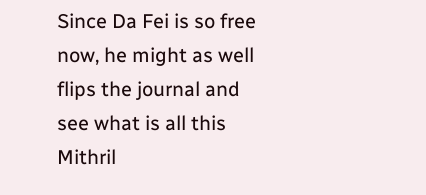Since Da Fei is so free now, he might as well flips the journal and see what is all this Mithril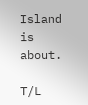Island is about.

T/L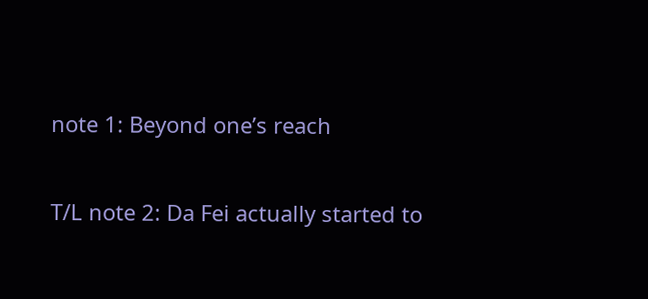note 1: Beyond one’s reach

T/L note 2: Da Fei actually started to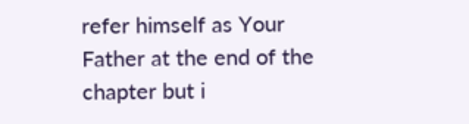refer himself as Your Father at the end of the chapter but i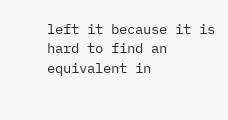left it because it is hard to find an equivalent in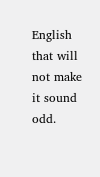English that will not make it sound odd.